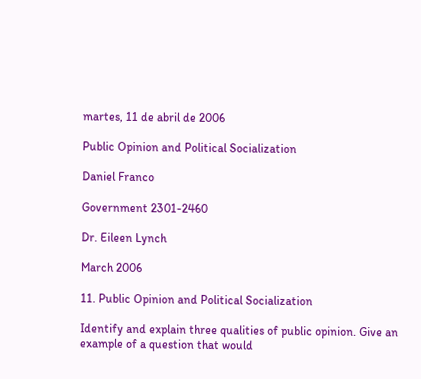martes, 11 de abril de 2006

Public Opinion and Political Socialization

Daniel Franco

Government 2301-2460

Dr. Eileen Lynch

March 2006

11. Public Opinion and Political Socialization

Identify and explain three qualities of public opinion. Give an example of a question that would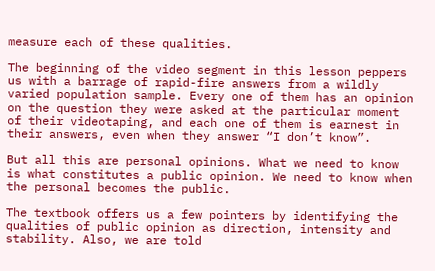measure each of these qualities.

The beginning of the video segment in this lesson peppers us with a barrage of rapid-fire answers from a wildly varied population sample. Every one of them has an opinion on the question they were asked at the particular moment of their videotaping, and each one of them is earnest in their answers, even when they answer “I don’t know”.

But all this are personal opinions. What we need to know is what constitutes a public opinion. We need to know when the personal becomes the public.

The textbook offers us a few pointers by identifying the qualities of public opinion as direction, intensity and stability. Also, we are told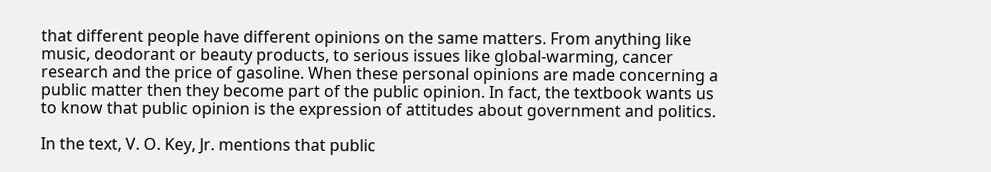that different people have different opinions on the same matters. From anything like music, deodorant or beauty products, to serious issues like global-warming, cancer research and the price of gasoline. When these personal opinions are made concerning a public matter then they become part of the public opinion. In fact, the textbook wants us to know that public opinion is the expression of attitudes about government and politics.

In the text, V. O. Key, Jr. mentions that public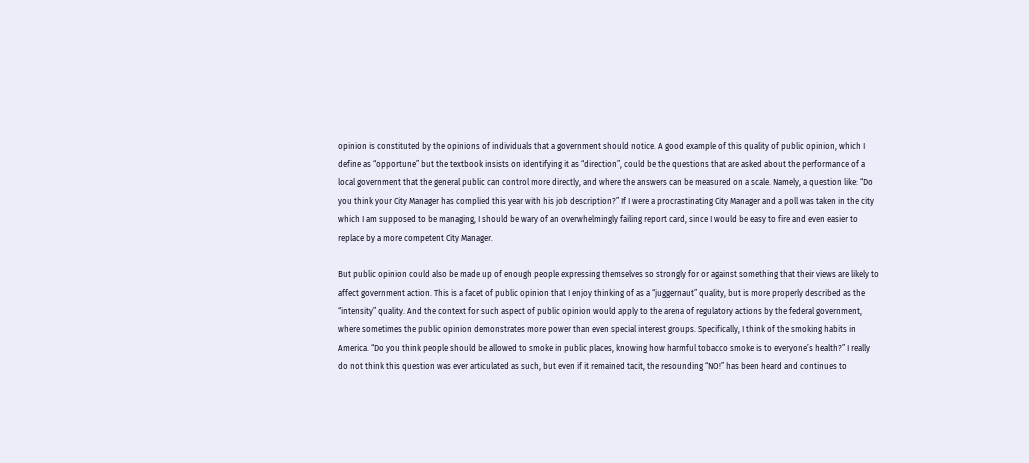opinion is constituted by the opinions of individuals that a government should notice. A good example of this quality of public opinion, which I define as “opportune” but the textbook insists on identifying it as “direction”, could be the questions that are asked about the performance of a local government that the general public can control more directly, and where the answers can be measured on a scale. Namely, a question like: “Do you think your City Manager has complied this year with his job description?” If I were a procrastinating City Manager and a poll was taken in the city which I am supposed to be managing, I should be wary of an overwhelmingly failing report card, since I would be easy to fire and even easier to replace by a more competent City Manager.

But public opinion could also be made up of enough people expressing themselves so strongly for or against something that their views are likely to affect government action. This is a facet of public opinion that I enjoy thinking of as a “juggernaut” quality, but is more properly described as the “intensity” quality. And the context for such aspect of public opinion would apply to the arena of regulatory actions by the federal government, where sometimes the public opinion demonstrates more power than even special interest groups. Specifically, I think of the smoking habits in America. “Do you think people should be allowed to smoke in public places, knowing how harmful tobacco smoke is to everyone’s health?” I really do not think this question was ever articulated as such, but even if it remained tacit, the resounding “NO!” has been heard and continues to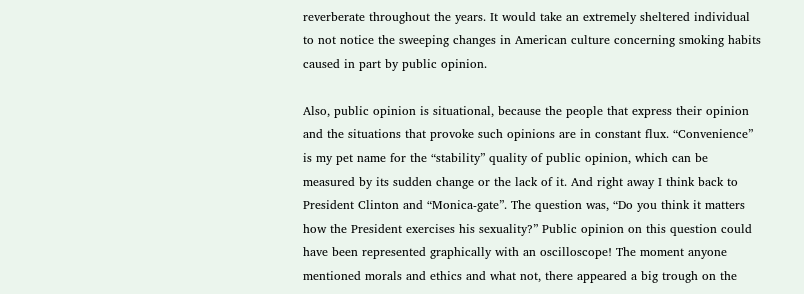reverberate throughout the years. It would take an extremely sheltered individual to not notice the sweeping changes in American culture concerning smoking habits caused in part by public opinion.

Also, public opinion is situational, because the people that express their opinion and the situations that provoke such opinions are in constant flux. “Convenience” is my pet name for the “stability” quality of public opinion, which can be measured by its sudden change or the lack of it. And right away I think back to President Clinton and “Monica-gate”. The question was, “Do you think it matters how the President exercises his sexuality?” Public opinion on this question could have been represented graphically with an oscilloscope! The moment anyone mentioned morals and ethics and what not, there appeared a big trough on the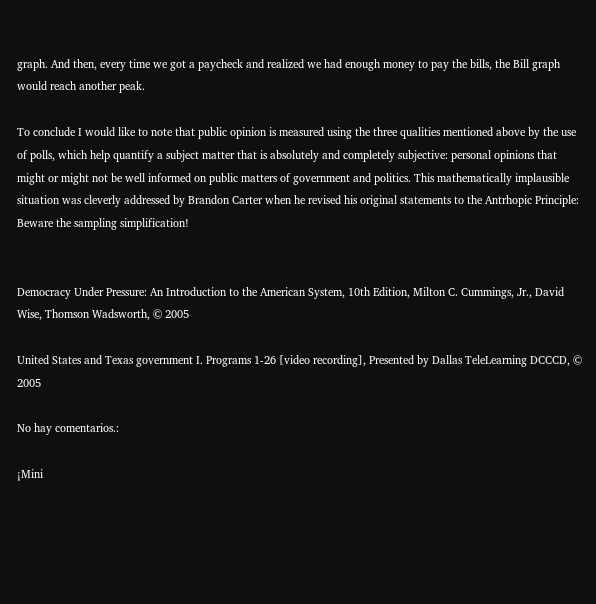graph. And then, every time we got a paycheck and realized we had enough money to pay the bills, the Bill graph would reach another peak.

To conclude I would like to note that public opinion is measured using the three qualities mentioned above by the use of polls, which help quantify a subject matter that is absolutely and completely subjective: personal opinions that might or might not be well informed on public matters of government and politics. This mathematically implausible situation was cleverly addressed by Brandon Carter when he revised his original statements to the Antrhopic Principle: Beware the sampling simplification!


Democracy Under Pressure: An Introduction to the American System, 10th Edition, Milton C. Cummings, Jr., David Wise, Thomson Wadsworth, © 2005

United States and Texas government I. Programs 1-26 [video recording], Presented by Dallas TeleLearning DCCCD, © 2005

No hay comentarios.:

¡Mini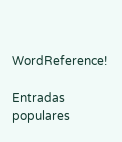WordReference!

Entradas populares